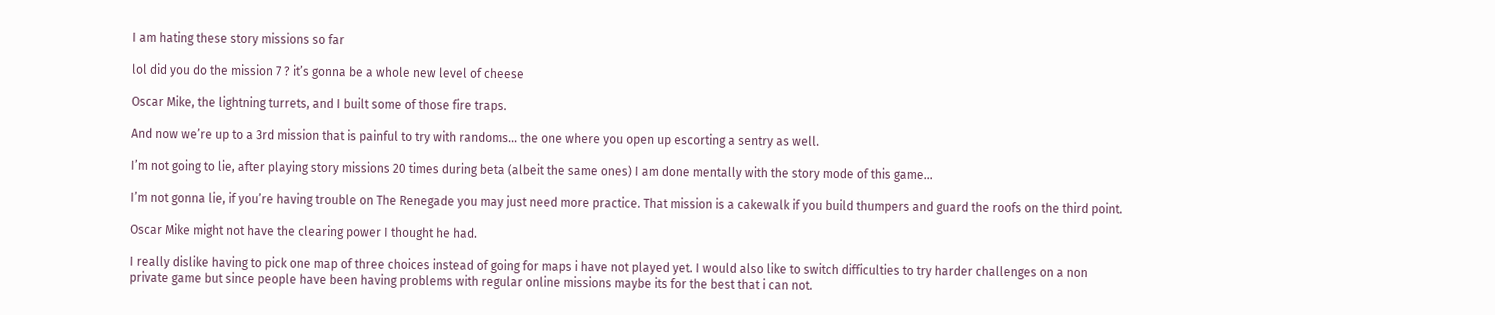I am hating these story missions so far

lol did you do the mission 7 ? it’s gonna be a whole new level of cheese

Oscar Mike, the lightning turrets, and I built some of those fire traps.

And now we’re up to a 3rd mission that is painful to try with randoms… the one where you open up escorting a sentry as well.

I’m not going to lie, after playing story missions 20 times during beta (albeit the same ones) I am done mentally with the story mode of this game…

I’m not gonna lie, if you’re having trouble on The Renegade you may just need more practice. That mission is a cakewalk if you build thumpers and guard the roofs on the third point.

Oscar Mike might not have the clearing power I thought he had.

I really dislike having to pick one map of three choices instead of going for maps i have not played yet. I would also like to switch difficulties to try harder challenges on a non private game but since people have been having problems with regular online missions maybe its for the best that i can not.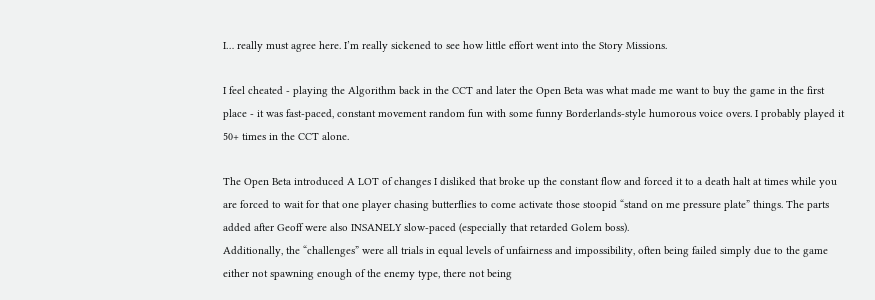I… really must agree here. I’m really sickened to see how little effort went into the Story Missions.

I feel cheated - playing the Algorithm back in the CCT and later the Open Beta was what made me want to buy the game in the first place - it was fast-paced, constant movement random fun with some funny Borderlands-style humorous voice overs. I probably played it 50+ times in the CCT alone.

The Open Beta introduced A LOT of changes I disliked that broke up the constant flow and forced it to a death halt at times while you are forced to wait for that one player chasing butterflies to come activate those stoopid “stand on me pressure plate” things. The parts added after Geoff were also INSANELY slow-paced (especially that retarded Golem boss).
Additionally, the “challenges” were all trials in equal levels of unfairness and impossibility, often being failed simply due to the game either not spawning enough of the enemy type, there not being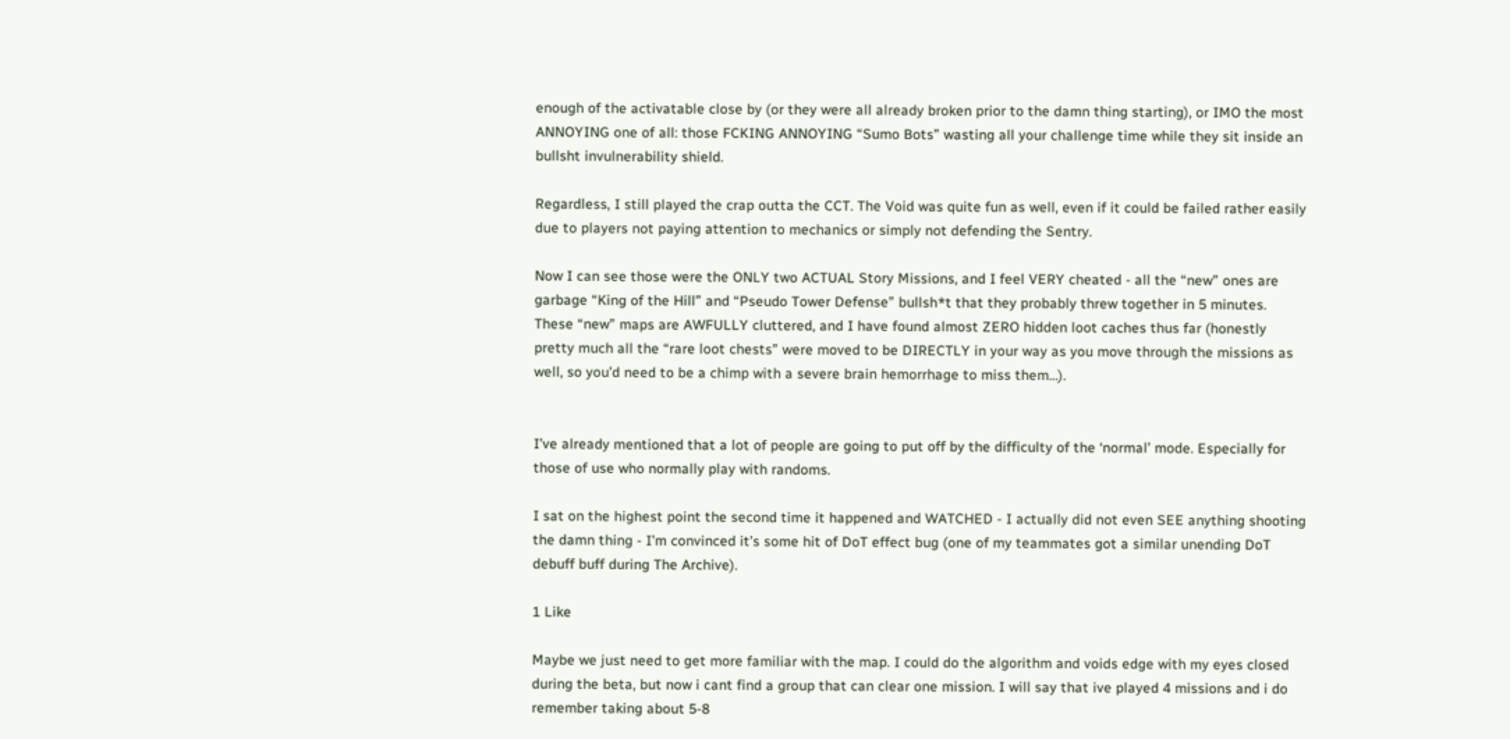enough of the activatable close by (or they were all already broken prior to the damn thing starting), or IMO the most ANNOYING one of all: those FCKING ANNOYING “Sumo Bots” wasting all your challenge time while they sit inside an bullsht invulnerability shield.

Regardless, I still played the crap outta the CCT. The Void was quite fun as well, even if it could be failed rather easily due to players not paying attention to mechanics or simply not defending the Sentry.

Now I can see those were the ONLY two ACTUAL Story Missions, and I feel VERY cheated - all the “new” ones are garbage “King of the Hill” and “Pseudo Tower Defense” bullsh*t that they probably threw together in 5 minutes.
These “new” maps are AWFULLY cluttered, and I have found almost ZERO hidden loot caches thus far (honestly pretty much all the “rare loot chests” were moved to be DIRECTLY in your way as you move through the missions as well, so you’d need to be a chimp with a severe brain hemorrhage to miss them…).


I’ve already mentioned that a lot of people are going to put off by the difficulty of the ‘normal’ mode. Especially for those of use who normally play with randoms.

I sat on the highest point the second time it happened and WATCHED - I actually did not even SEE anything shooting the damn thing - I’m convinced it’s some hit of DoT effect bug (one of my teammates got a similar unending DoT debuff buff during The Archive).

1 Like

Maybe we just need to get more familiar with the map. I could do the algorithm and voids edge with my eyes closed during the beta, but now i cant find a group that can clear one mission. I will say that ive played 4 missions and i do remember taking about 5-8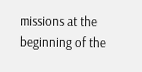missions at the beginning of the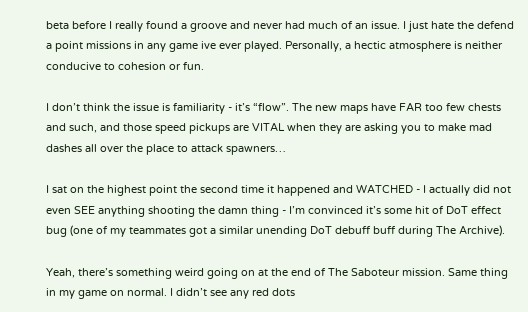beta before I really found a groove and never had much of an issue. I just hate the defend a point missions in any game ive ever played. Personally, a hectic atmosphere is neither conducive to cohesion or fun.

I don’t think the issue is familiarity - it’s “flow”. The new maps have FAR too few chests and such, and those speed pickups are VITAL when they are asking you to make mad dashes all over the place to attack spawners…

I sat on the highest point the second time it happened and WATCHED - I actually did not even SEE anything shooting the damn thing - I’m convinced it’s some hit of DoT effect bug (one of my teammates got a similar unending DoT debuff buff during The Archive).

Yeah, there’s something weird going on at the end of The Saboteur mission. Same thing in my game on normal. I didn’t see any red dots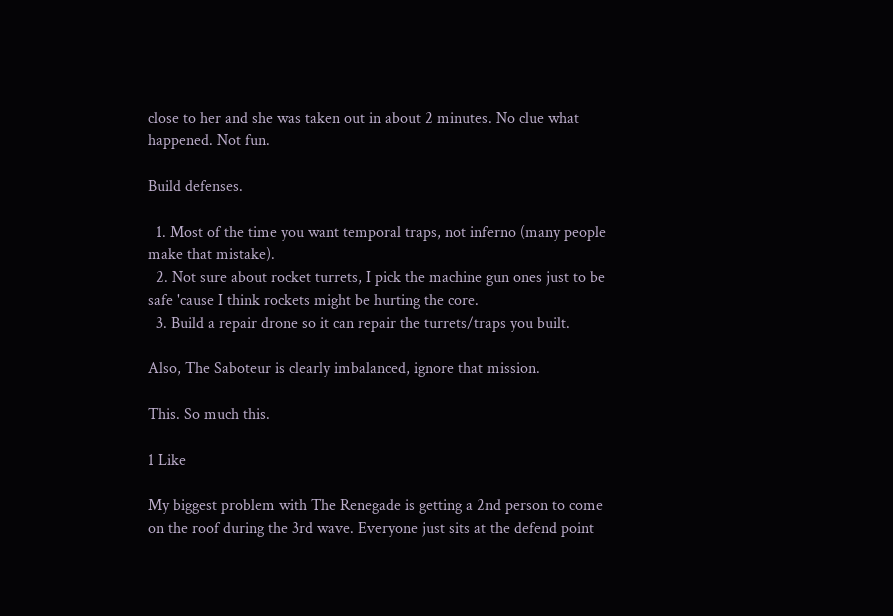close to her and she was taken out in about 2 minutes. No clue what happened. Not fun.

Build defenses.

  1. Most of the time you want temporal traps, not inferno (many people make that mistake).
  2. Not sure about rocket turrets, I pick the machine gun ones just to be safe 'cause I think rockets might be hurting the core.
  3. Build a repair drone so it can repair the turrets/traps you built.

Also, The Saboteur is clearly imbalanced, ignore that mission.

This. So much this.

1 Like

My biggest problem with The Renegade is getting a 2nd person to come on the roof during the 3rd wave. Everyone just sits at the defend point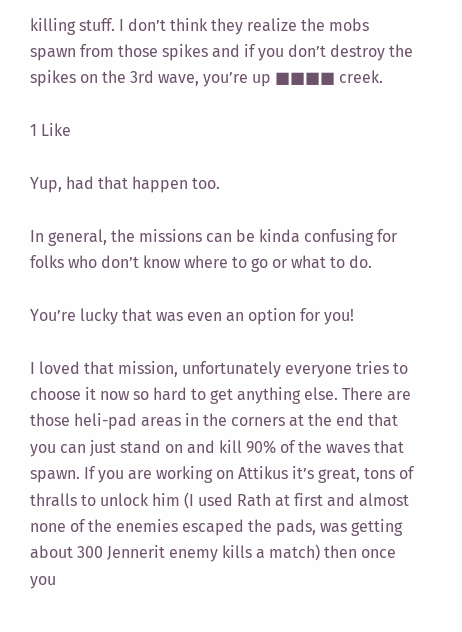killing stuff. I don’t think they realize the mobs spawn from those spikes and if you don’t destroy the spikes on the 3rd wave, you’re up ■■■■ creek.

1 Like

Yup, had that happen too.

In general, the missions can be kinda confusing for folks who don’t know where to go or what to do.

You’re lucky that was even an option for you!

I loved that mission, unfortunately everyone tries to choose it now so hard to get anything else. There are those heli-pad areas in the corners at the end that you can just stand on and kill 90% of the waves that spawn. If you are working on Attikus it’s great, tons of thralls to unlock him (I used Rath at first and almost none of the enemies escaped the pads, was getting about 300 Jennerit enemy kills a match) then once you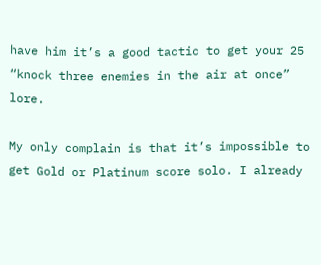have him it’s a good tactic to get your 25 “knock three enemies in the air at once” lore.

My only complain is that it’s impossible to get Gold or Platinum score solo. I already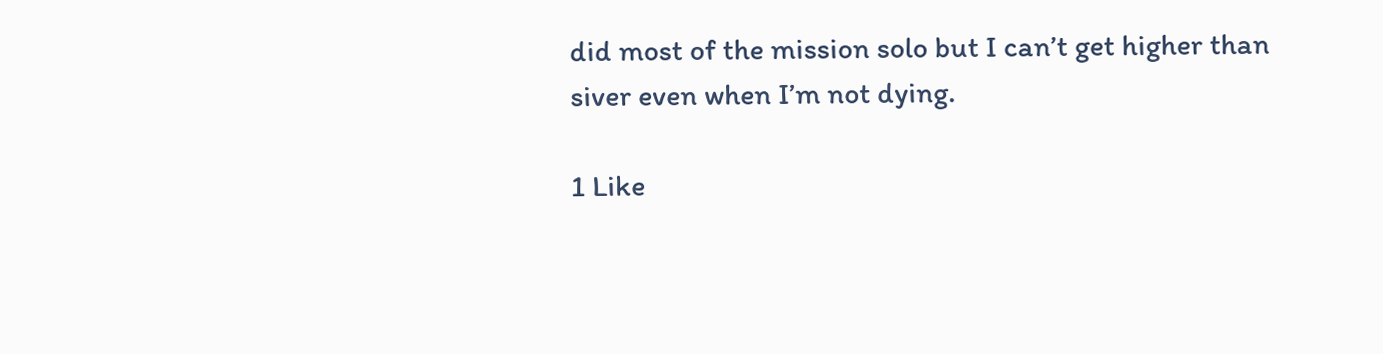did most of the mission solo but I can’t get higher than siver even when I’m not dying.

1 Like